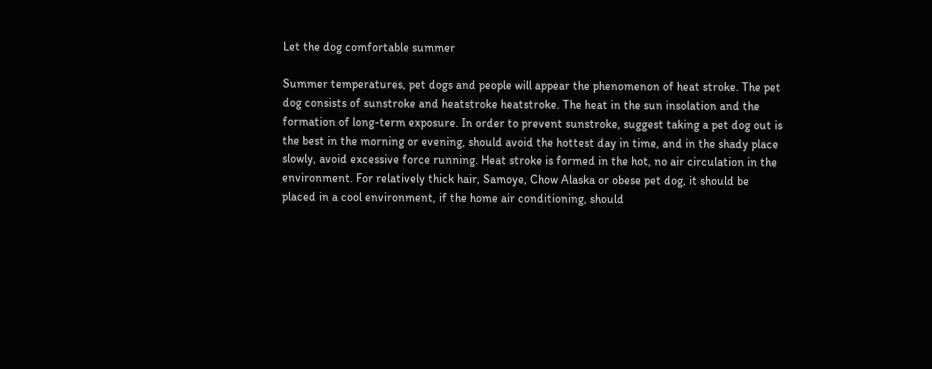Let the dog comfortable summer

Summer temperatures, pet dogs and people will appear the phenomenon of heat stroke. The pet dog consists of sunstroke and heatstroke heatstroke. The heat in the sun insolation and the formation of long-term exposure. In order to prevent sunstroke, suggest taking a pet dog out is the best in the morning or evening, should avoid the hottest day in time, and in the shady place slowly, avoid excessive force running. Heat stroke is formed in the hot, no air circulation in the environment. For relatively thick hair, Samoye, Chow Alaska or obese pet dog, it should be placed in a cool environment, if the home air conditioning, should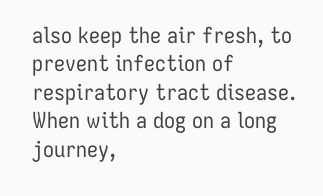also keep the air fresh, to prevent infection of respiratory tract disease. When with a dog on a long journey,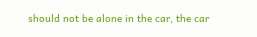should not be alone in the car, the car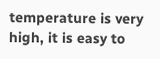temperature is very high, it is easy to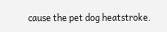cause the pet dog heatstroke.